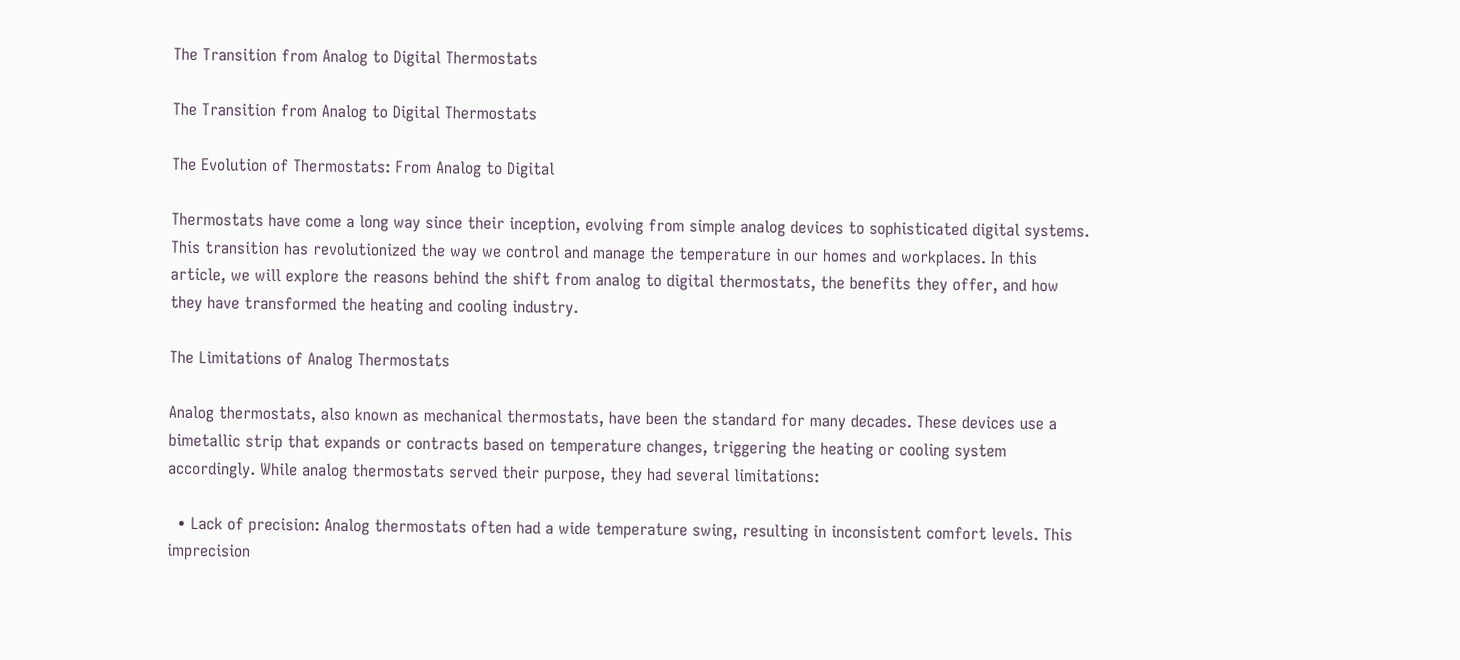The Transition from Analog to Digital Thermostats

The Transition from Analog to Digital Thermostats

The Evolution of Thermostats: From Analog to Digital

Thermostats have come a long way since their inception, evolving from simple analog devices to sophisticated digital systems. This transition has revolutionized the way we control and manage the temperature in our homes and workplaces. In this article, we will explore the reasons behind the shift from analog to digital thermostats, the benefits they offer, and how they have transformed the heating and cooling industry.

The Limitations of Analog Thermostats

Analog thermostats, also known as mechanical thermostats, have been the standard for many decades. These devices use a bimetallic strip that expands or contracts based on temperature changes, triggering the heating or cooling system accordingly. While analog thermostats served their purpose, they had several limitations:

  • Lack of precision: Analog thermostats often had a wide temperature swing, resulting in inconsistent comfort levels. This imprecision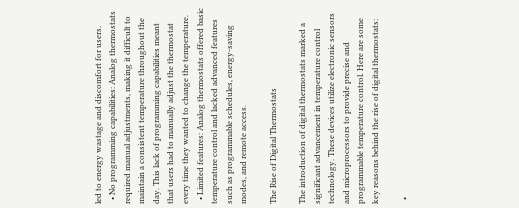led to energy wastage and discomfort for users.
  • No programming capabilities: Analog thermostats required manual adjustments, making it difficult to maintain a consistent temperature throughout the day. This lack of programming capabilities meant that users had to manually adjust the thermostat every time they wanted to change the temperature.
  • Limited features: Analog thermostats offered basic temperature control and lacked advanced features such as programmable schedules, energy-saving modes, and remote access.

The Rise of Digital Thermostats

The introduction of digital thermostats marked a significant advancement in temperature control technology. These devices utilize electronic sensors and microprocessors to provide precise and programmable temperature control. Here are some key reasons behind the rise of digital thermostats:

  •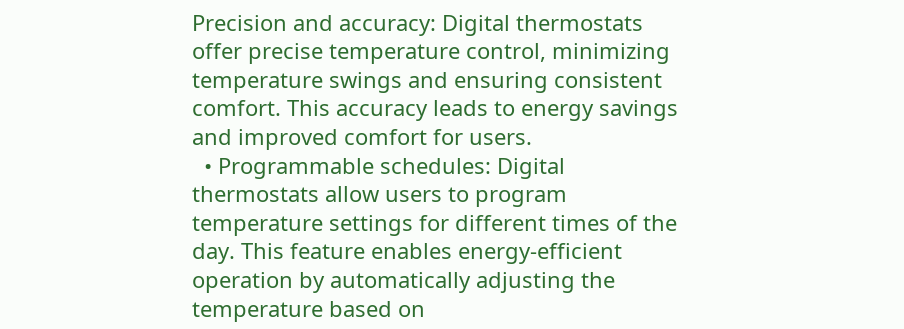Precision and accuracy: Digital thermostats offer precise temperature control, minimizing temperature swings and ensuring consistent comfort. This accuracy leads to energy savings and improved comfort for users.
  • Programmable schedules: Digital thermostats allow users to program temperature settings for different times of the day. This feature enables energy-efficient operation by automatically adjusting the temperature based on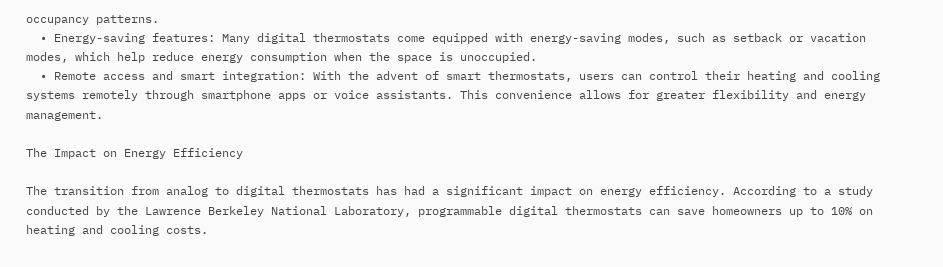occupancy patterns.
  • Energy-saving features: Many digital thermostats come equipped with energy-saving modes, such as setback or vacation modes, which help reduce energy consumption when the space is unoccupied.
  • Remote access and smart integration: With the advent of smart thermostats, users can control their heating and cooling systems remotely through smartphone apps or voice assistants. This convenience allows for greater flexibility and energy management.

The Impact on Energy Efficiency

The transition from analog to digital thermostats has had a significant impact on energy efficiency. According to a study conducted by the Lawrence Berkeley National Laboratory, programmable digital thermostats can save homeowners up to 10% on heating and cooling costs.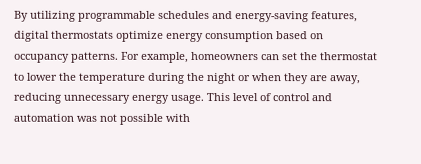By utilizing programmable schedules and energy-saving features, digital thermostats optimize energy consumption based on occupancy patterns. For example, homeowners can set the thermostat to lower the temperature during the night or when they are away, reducing unnecessary energy usage. This level of control and automation was not possible with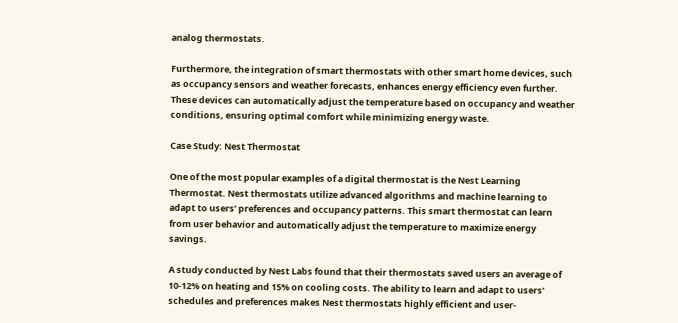analog thermostats.

Furthermore, the integration of smart thermostats with other smart home devices, such as occupancy sensors and weather forecasts, enhances energy efficiency even further. These devices can automatically adjust the temperature based on occupancy and weather conditions, ensuring optimal comfort while minimizing energy waste.

Case Study: Nest Thermostat

One of the most popular examples of a digital thermostat is the Nest Learning Thermostat. Nest thermostats utilize advanced algorithms and machine learning to adapt to users’ preferences and occupancy patterns. This smart thermostat can learn from user behavior and automatically adjust the temperature to maximize energy savings.

A study conducted by Nest Labs found that their thermostats saved users an average of 10-12% on heating and 15% on cooling costs. The ability to learn and adapt to users’ schedules and preferences makes Nest thermostats highly efficient and user-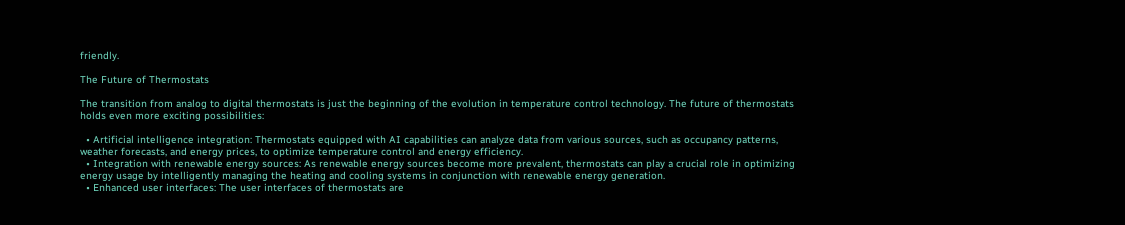friendly.

The Future of Thermostats

The transition from analog to digital thermostats is just the beginning of the evolution in temperature control technology. The future of thermostats holds even more exciting possibilities:

  • Artificial intelligence integration: Thermostats equipped with AI capabilities can analyze data from various sources, such as occupancy patterns, weather forecasts, and energy prices, to optimize temperature control and energy efficiency.
  • Integration with renewable energy sources: As renewable energy sources become more prevalent, thermostats can play a crucial role in optimizing energy usage by intelligently managing the heating and cooling systems in conjunction with renewable energy generation.
  • Enhanced user interfaces: The user interfaces of thermostats are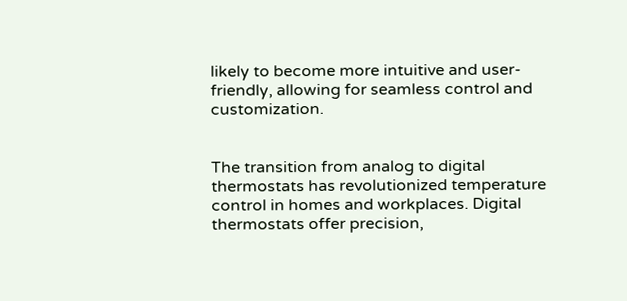likely to become more intuitive and user-friendly, allowing for seamless control and customization.


The transition from analog to digital thermostats has revolutionized temperature control in homes and workplaces. Digital thermostats offer precision,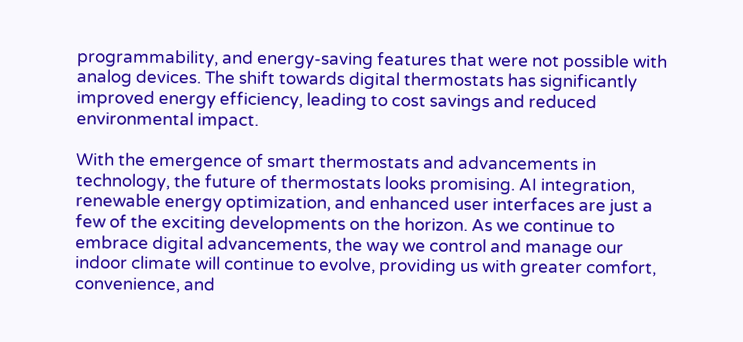programmability, and energy-saving features that were not possible with analog devices. The shift towards digital thermostats has significantly improved energy efficiency, leading to cost savings and reduced environmental impact.

With the emergence of smart thermostats and advancements in technology, the future of thermostats looks promising. AI integration, renewable energy optimization, and enhanced user interfaces are just a few of the exciting developments on the horizon. As we continue to embrace digital advancements, the way we control and manage our indoor climate will continue to evolve, providing us with greater comfort, convenience, and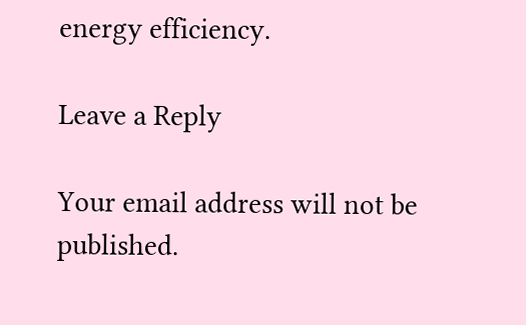energy efficiency.

Leave a Reply

Your email address will not be published.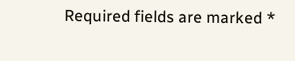Required fields are marked *